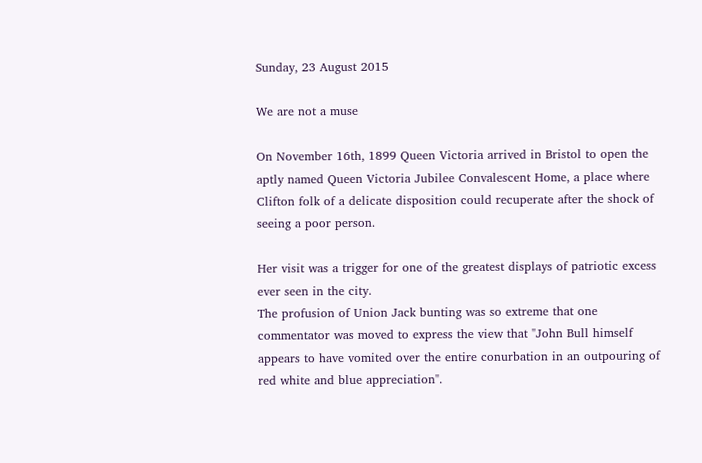Sunday, 23 August 2015

We are not a muse

On November 16th, 1899 Queen Victoria arrived in Bristol to open the aptly named Queen Victoria Jubilee Convalescent Home, a place where Clifton folk of a delicate disposition could recuperate after the shock of seeing a poor person.

Her visit was a trigger for one of the greatest displays of patriotic excess ever seen in the city.
The profusion of Union Jack bunting was so extreme that one commentator was moved to express the view that "John Bull himself appears to have vomited over the entire conurbation in an outpouring of red white and blue appreciation".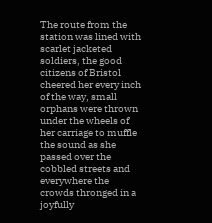The route from the station was lined with scarlet jacketed soldiers, the good citizens of Bristol cheered her every inch of the way, small orphans were thrown under the wheels of her carriage to muffle the sound as she passed over the cobbled streets and everywhere the crowds thronged in a joyfully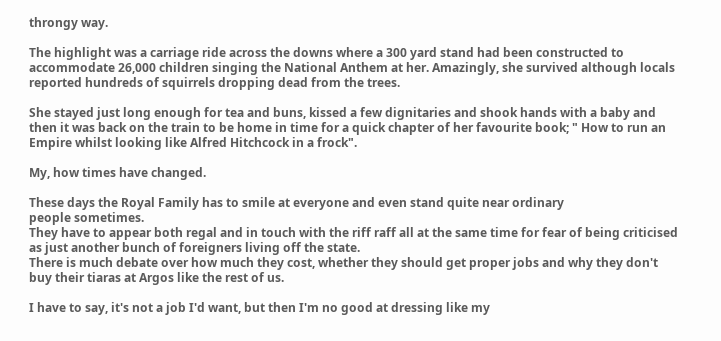throngy way.

The highlight was a carriage ride across the downs where a 300 yard stand had been constructed to accommodate 26,000 children singing the National Anthem at her. Amazingly, she survived although locals reported hundreds of squirrels dropping dead from the trees.

She stayed just long enough for tea and buns, kissed a few dignitaries and shook hands with a baby and then it was back on the train to be home in time for a quick chapter of her favourite book; " How to run an Empire whilst looking like Alfred Hitchcock in a frock".

My, how times have changed.

These days the Royal Family has to smile at everyone and even stand quite near ordinary
people sometimes.
They have to appear both regal and in touch with the riff raff all at the same time for fear of being criticised as just another bunch of foreigners living off the state.
There is much debate over how much they cost, whether they should get proper jobs and why they don't buy their tiaras at Argos like the rest of us.

I have to say, it's not a job I'd want, but then I'm no good at dressing like my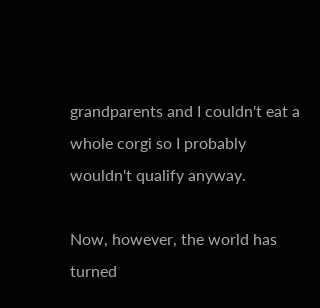grandparents and I couldn't eat a whole corgi so I probably wouldn't qualify anyway.

Now, however, the world has turned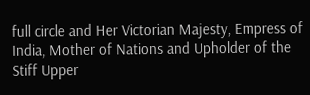full circle and Her Victorian Majesty, Empress of India, Mother of Nations and Upholder of the Stiff Upper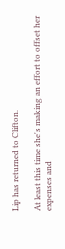Lip has returned to Clifton.

At least this time she's making an effort to offset her expenses and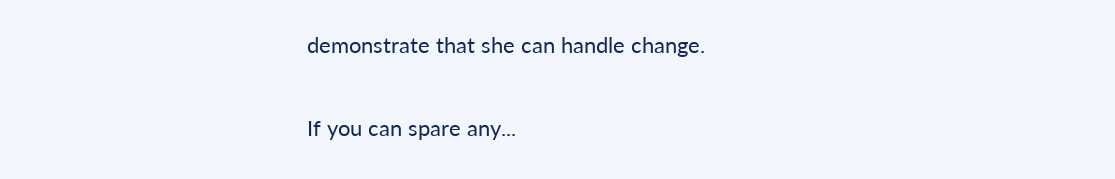demonstrate that she can handle change.

If you can spare any...